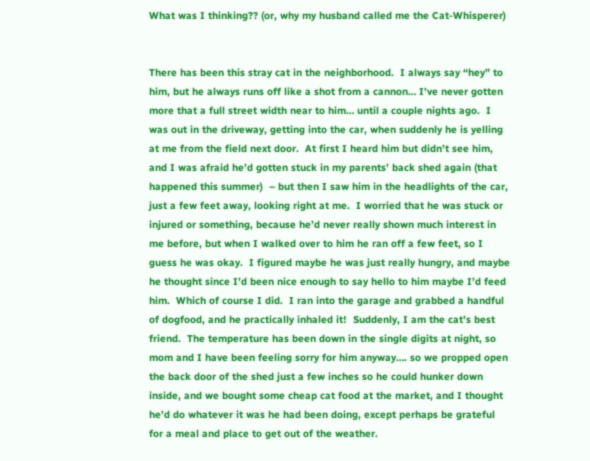What was I thinking?? (or, why my husband called me the Cat-Whisperer)


There has been this stray cat in the neighborhood.  I always say “hey” to him, but he always runs off like a shot from a cannon… I’ve never gotten more that a full street width near to him… until a couple nights ago.  I was out in the driveway, getting into the car, when suddenly he is yelling at me from the field next door.  At first I heard him but didn’t see him, and I was afraid he’d gotten stuck in my parents’ back shed again (that happened this summer)  – but then I saw him in the headlights of the car, just a few feet away, looking right at me.  I worried that he was stuck or injured or something, because he’d never really shown much interest in me before, but when I walked over to him he ran off a few feet, so I guess he was okay.  I figured maybe he was just really hungry, and maybe he thought since I’d been nice enough to say hello to him maybe I’d feed him.  Which of course I did.  I ran into the garage and grabbed a handful of dogfood, and he practically inhaled it!  Suddenly, I am the cat’s best friend.  The temperature has been down in the single digits at night, so mom and I have been feeling sorry for him anyway…. so we propped open the back door of the shed just a few inches so he could hunker down inside, and we bought some cheap cat food at the market, and I thought he’d do whatever it was he had been doing, except perhaps be grateful for a meal and place to get out of the weather.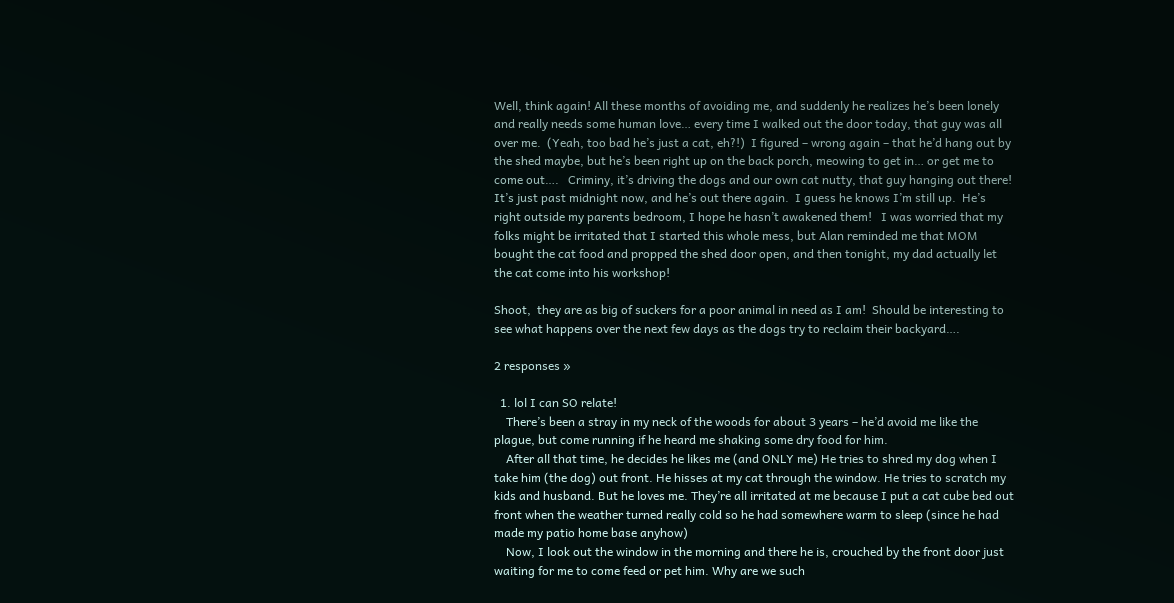Well, think again! All these months of avoiding me, and suddenly he realizes he’s been lonely and really needs some human love… every time I walked out the door today, that guy was all over me.  (Yeah, too bad he’s just a cat, eh?!)  I figured – wrong again – that he’d hang out by the shed maybe, but he’s been right up on the back porch, meowing to get in… or get me to come out….   Criminy, it’s driving the dogs and our own cat nutty, that guy hanging out there!  It’s just past midnight now, and he’s out there again.  I guess he knows I’m still up.  He’s right outside my parents bedroom, I hope he hasn’t awakened them!   I was worried that my folks might be irritated that I started this whole mess, but Alan reminded me that MOM bought the cat food and propped the shed door open, and then tonight, my dad actually let the cat come into his workshop!

Shoot,  they are as big of suckers for a poor animal in need as I am!  Should be interesting to see what happens over the next few days as the dogs try to reclaim their backyard….

2 responses »

  1. lol I can SO relate!
    There’s been a stray in my neck of the woods for about 3 years – he’d avoid me like the plague, but come running if he heard me shaking some dry food for him.
    After all that time, he decides he likes me (and ONLY me) He tries to shred my dog when I take him (the dog) out front. He hisses at my cat through the window. He tries to scratch my kids and husband. But he loves me. They’re all irritated at me because I put a cat cube bed out front when the weather turned really cold so he had somewhere warm to sleep (since he had made my patio home base anyhow)
    Now, I look out the window in the morning and there he is, crouched by the front door just waiting for me to come feed or pet him. Why are we such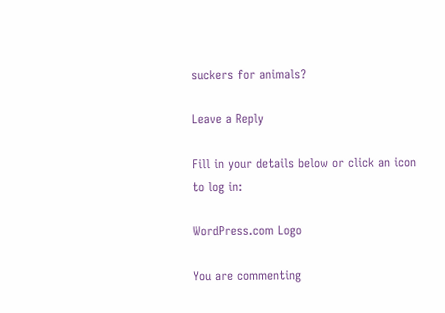suckers for animals?

Leave a Reply

Fill in your details below or click an icon to log in:

WordPress.com Logo

You are commenting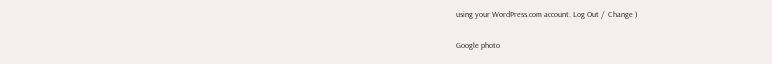using your WordPress.com account. Log Out /  Change )

Google photo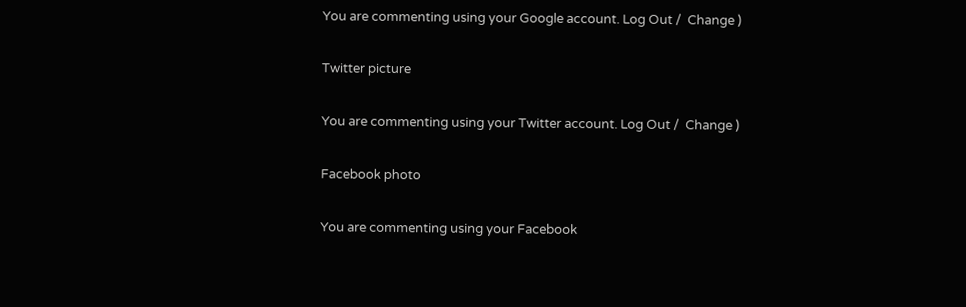You are commenting using your Google account. Log Out /  Change )

Twitter picture

You are commenting using your Twitter account. Log Out /  Change )

Facebook photo

You are commenting using your Facebook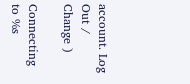account. Log Out /  Change )

Connecting to %s